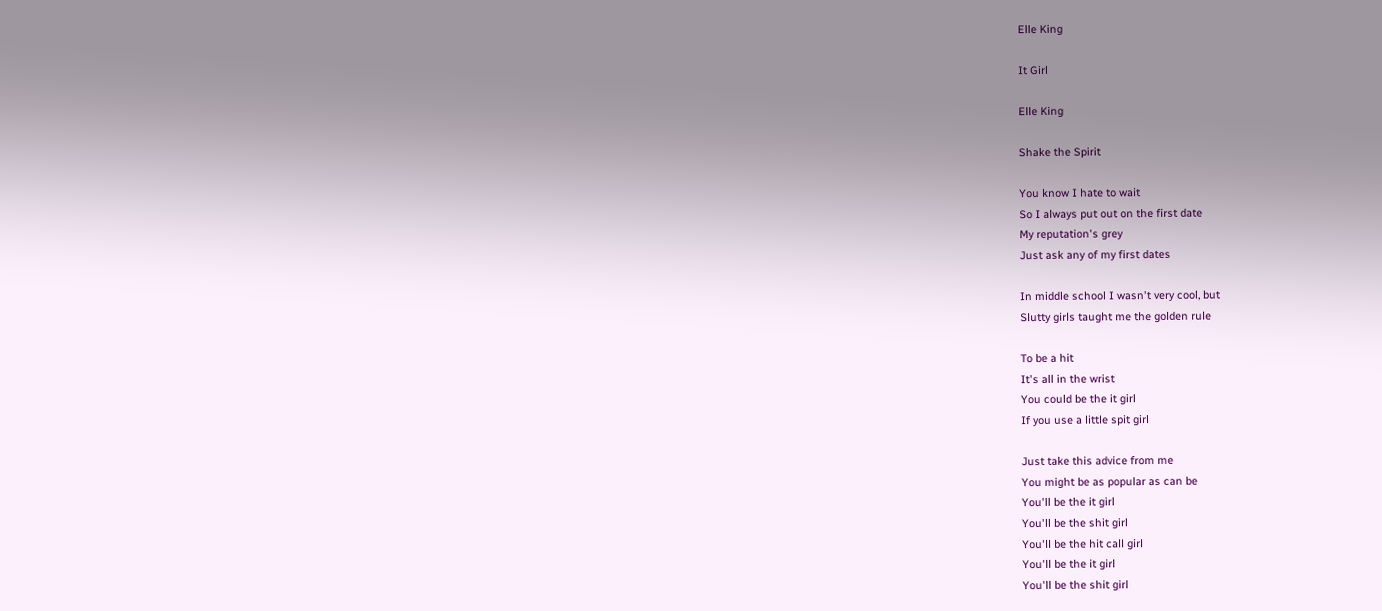Elle King

It Girl

Elle King

Shake the Spirit

You know I hate to wait
So I always put out on the first date
My reputation's grey
Just ask any of my first dates

In middle school I wasn't very cool, but
Slutty girls taught me the golden rule

To be a hit
It's all in the wrist
You could be the it girl
If you use a little spit girl

Just take this advice from me
You might be as popular as can be
You'll be the it girl
You'll be the shit girl
You'll be the hit call girl
You'll be the it girl
You'll be the shit girl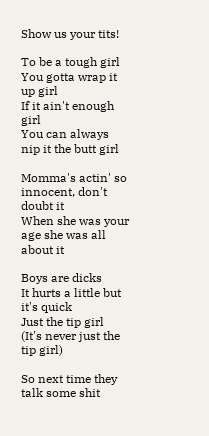Show us your tits!

To be a tough girl
You gotta wrap it up girl
If it ain't enough girl
You can always nip it the butt girl

Momma's actin' so innocent, don't doubt it
When she was your age she was all about it

Boys are dicks
It hurts a little but it's quick
Just the tip girl
(It's never just the tip girl)

So next time they talk some shit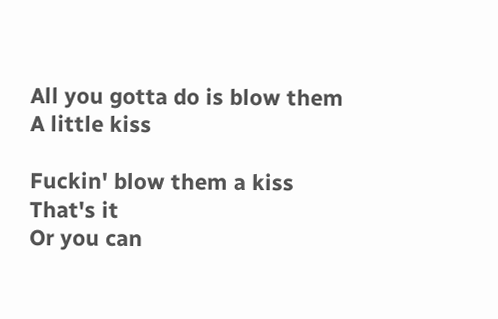All you gotta do is blow them
A little kiss

Fuckin' blow them a kiss
That's it
Or you can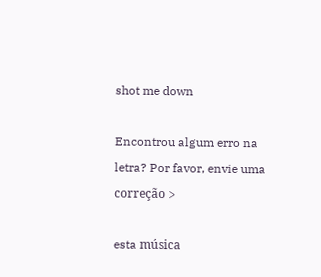shot me down

Encontrou algum erro na letra? Por favor, envie uma correção >

esta música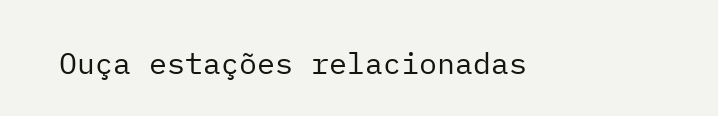Ouça estações relacionadas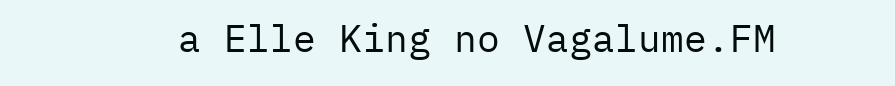a Elle King no Vagalume.FM